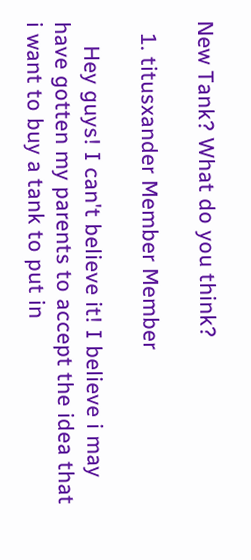New Tank? What do you think?

  1. titusxander Member Member

    Hey guys! I can't believe it! I believe i may have gotten my parents to accept the idea that i want to buy a tank to put in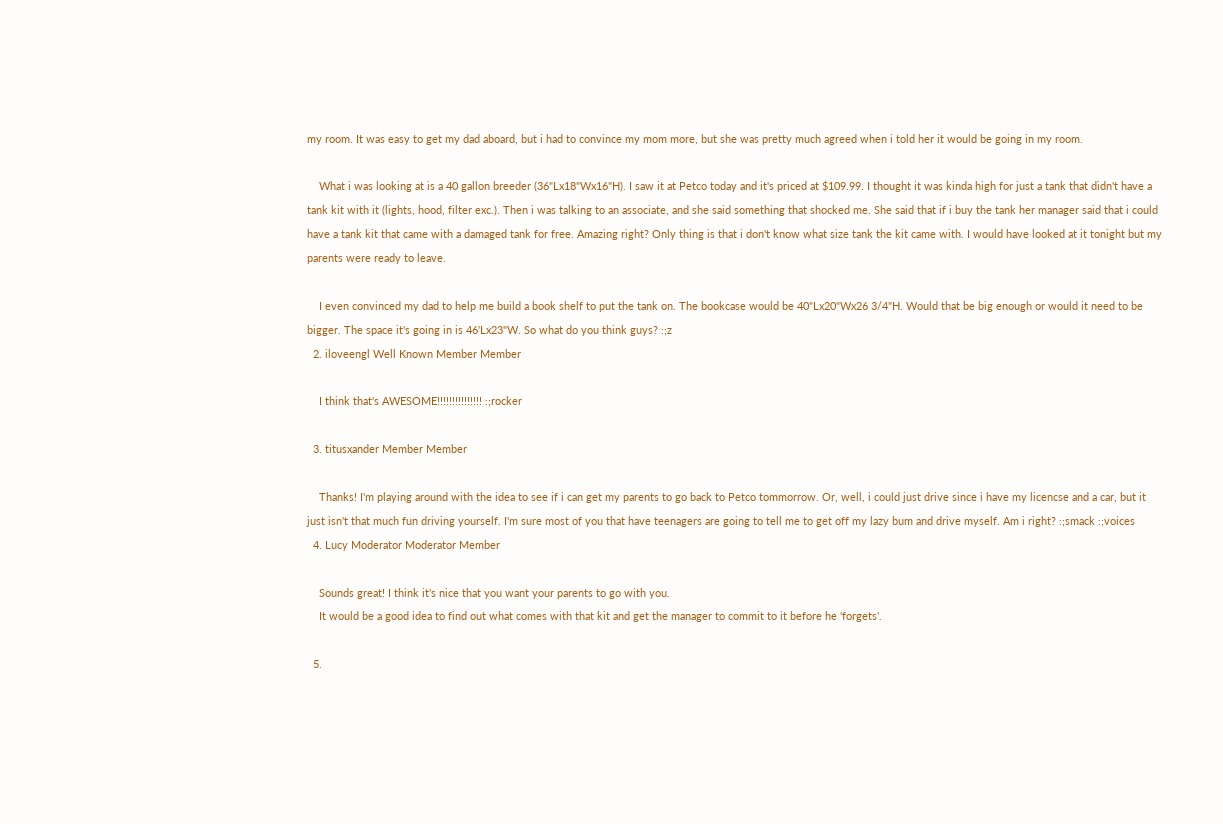my room. It was easy to get my dad aboard, but i had to convince my mom more, but she was pretty much agreed when i told her it would be going in my room.

    What i was looking at is a 40 gallon breeder (36"Lx18"Wx16"H). I saw it at Petco today and it's priced at $109.99. I thought it was kinda high for just a tank that didn't have a tank kit with it (lights, hood, filter exc.). Then i was talking to an associate, and she said something that shocked me. She said that if i buy the tank her manager said that i could have a tank kit that came with a damaged tank for free. Amazing right? Only thing is that i don't know what size tank the kit came with. I would have looked at it tonight but my parents were ready to leave.

    I even convinced my dad to help me build a book shelf to put the tank on. The bookcase would be 40"Lx20"Wx26 3/4"H. Would that be big enough or would it need to be bigger. The space it's going in is 46'Lx23"W. So what do you think guys? :;z
  2. iloveengl Well Known Member Member

    I think that's AWESOME!!!!!!!!!!!!!!! :;rocker

  3. titusxander Member Member

    Thanks! I'm playing around with the idea to see if i can get my parents to go back to Petco tommorrow. Or, well, i could just drive since i have my licencse and a car, but it just isn't that much fun driving yourself. I'm sure most of you that have teenagers are going to tell me to get off my lazy bum and drive myself. Am i right? :;smack :;voices
  4. Lucy Moderator Moderator Member

    Sounds great! I think it's nice that you want your parents to go with you.
    It would be a good idea to find out what comes with that kit and get the manager to commit to it before he 'forgets'.

  5.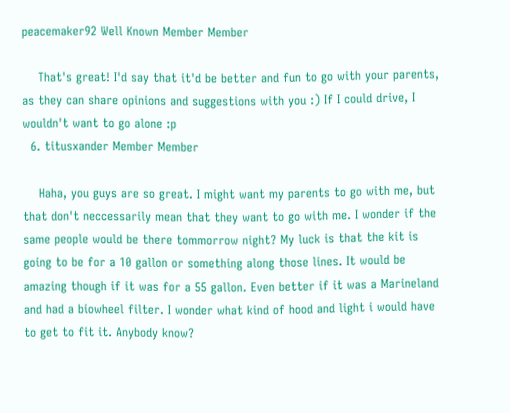peacemaker92 Well Known Member Member

    That's great! I'd say that it'd be better and fun to go with your parents, as they can share opinions and suggestions with you :) If I could drive, I wouldn't want to go alone :p
  6. titusxander Member Member

    Haha, you guys are so great. I might want my parents to go with me, but that don't neccessarily mean that they want to go with me. I wonder if the same people would be there tommorrow night? My luck is that the kit is going to be for a 10 gallon or something along those lines. It would be amazing though if it was for a 55 gallon. Even better if it was a Marineland and had a biowheel filter. I wonder what kind of hood and light i would have to get to fit it. Anybody know?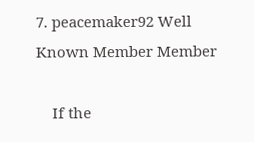7. peacemaker92 Well Known Member Member

    If the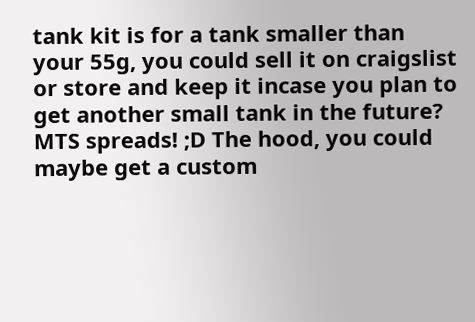tank kit is for a tank smaller than your 55g, you could sell it on craigslist or store and keep it incase you plan to get another small tank in the future? MTS spreads! ;D The hood, you could maybe get a custom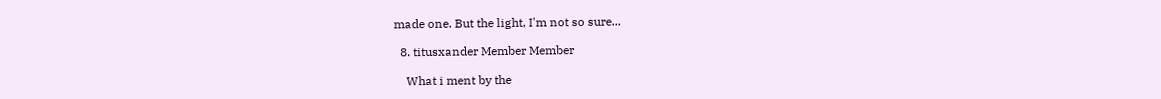made one. But the light, I'm not so sure...

  8. titusxander Member Member

    What i ment by the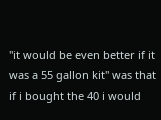"it would be even better if it was a 55 gallon kit" was that if i bought the 40 i would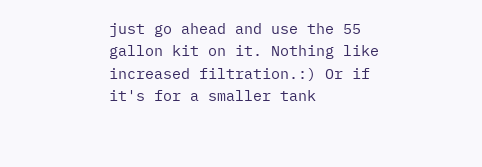just go ahead and use the 55 gallon kit on it. Nothing like increased filtration.:) Or if it's for a smaller tank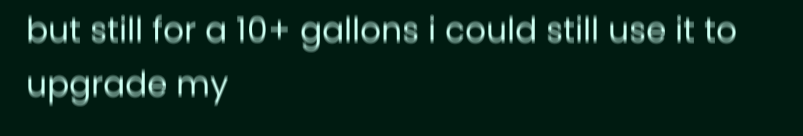but still for a 10+ gallons i could still use it to upgrade my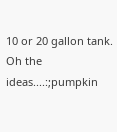10 or 20 gallon tank. Oh the ideas....:;pumpkin